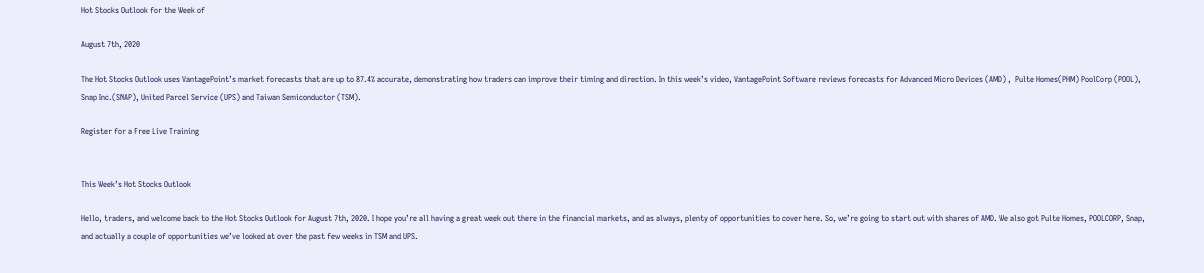Hot Stocks Outlook for the Week of

August 7th, 2020

The Hot Stocks Outlook uses VantagePoint’s market forecasts that are up to 87.4% accurate, demonstrating how traders can improve their timing and direction. In this week’s video, VantagePoint Software reviews forecasts for Advanced Micro Devices (AMD) ,  Pulte Homes(PHM) PoolCorp (POOL), Snap Inc.(SNAP), United Parcel Service (UPS) and Taiwan Semiconductor (TSM).

Register for a Free Live Training


This Week’s Hot Stocks Outlook

Hello, traders, and welcome back to the Hot Stocks Outlook for August 7th, 2020. I hope you’re all having a great week out there in the financial markets, and as always, plenty of opportunities to cover here. So, we’re going to start out with shares of AMD. We also got Pulte Homes, POOLCORP, Snap, and actually a couple of opportunities we’ve looked at over the past few weeks in TSM and UPS.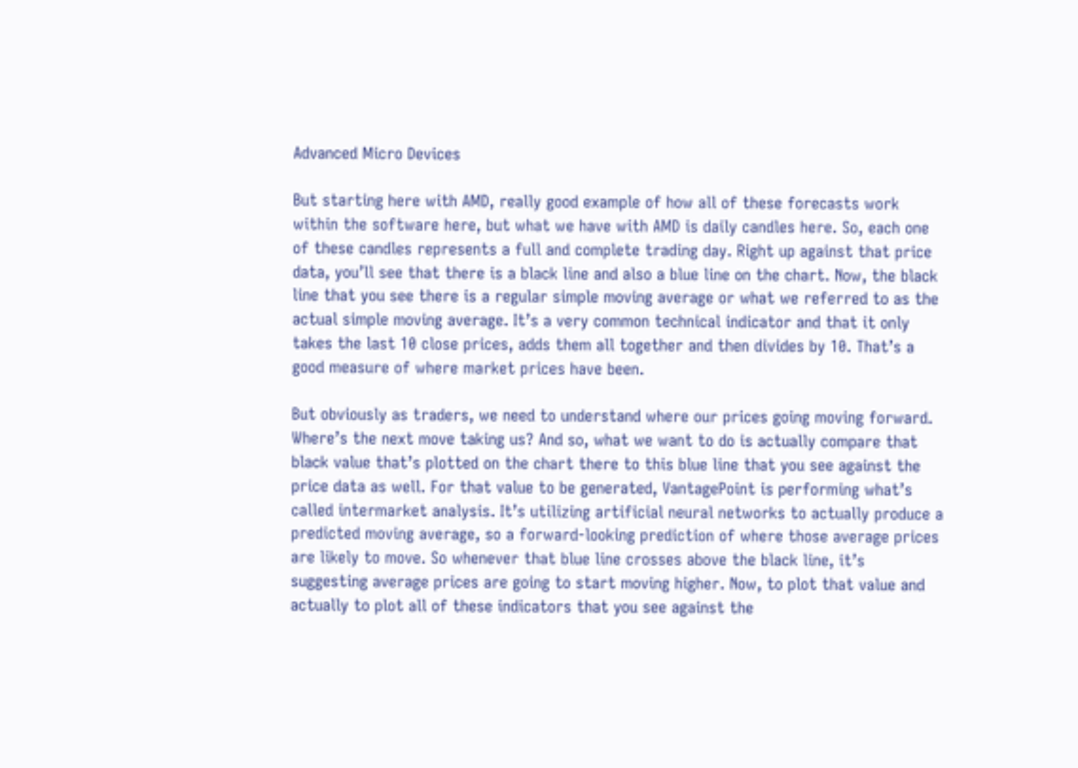Advanced Micro Devices

But starting here with AMD, really good example of how all of these forecasts work within the software here, but what we have with AMD is daily candles here. So, each one of these candles represents a full and complete trading day. Right up against that price data, you’ll see that there is a black line and also a blue line on the chart. Now, the black line that you see there is a regular simple moving average or what we referred to as the actual simple moving average. It’s a very common technical indicator and that it only takes the last 10 close prices, adds them all together and then divides by 10. That’s a good measure of where market prices have been.

But obviously as traders, we need to understand where our prices going moving forward. Where’s the next move taking us? And so, what we want to do is actually compare that black value that’s plotted on the chart there to this blue line that you see against the price data as well. For that value to be generated, VantagePoint is performing what’s called intermarket analysis. It’s utilizing artificial neural networks to actually produce a predicted moving average, so a forward-looking prediction of where those average prices are likely to move. So whenever that blue line crosses above the black line, it’s suggesting average prices are going to start moving higher. Now, to plot that value and actually to plot all of these indicators that you see against the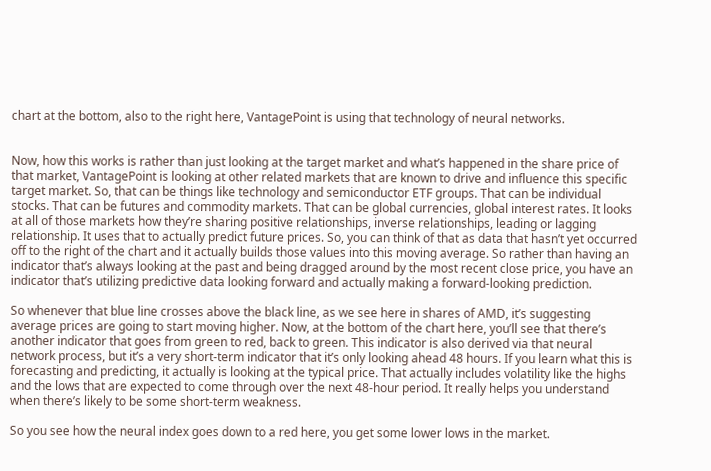chart at the bottom, also to the right here, VantagePoint is using that technology of neural networks.


Now, how this works is rather than just looking at the target market and what’s happened in the share price of that market, VantagePoint is looking at other related markets that are known to drive and influence this specific target market. So, that can be things like technology and semiconductor ETF groups. That can be individual stocks. That can be futures and commodity markets. That can be global currencies, global interest rates. It looks at all of those markets how they’re sharing positive relationships, inverse relationships, leading or lagging relationship. It uses that to actually predict future prices. So, you can think of that as data that hasn’t yet occurred off to the right of the chart and it actually builds those values into this moving average. So rather than having an indicator that’s always looking at the past and being dragged around by the most recent close price, you have an indicator that’s utilizing predictive data looking forward and actually making a forward-looking prediction.

So whenever that blue line crosses above the black line, as we see here in shares of AMD, it’s suggesting average prices are going to start moving higher. Now, at the bottom of the chart here, you’ll see that there’s another indicator that goes from green to red, back to green. This indicator is also derived via that neural network process, but it’s a very short-term indicator that it’s only looking ahead 48 hours. If you learn what this is forecasting and predicting, it actually is looking at the typical price. That actually includes volatility like the highs and the lows that are expected to come through over the next 48-hour period. It really helps you understand when there’s likely to be some short-term weakness.

So you see how the neural index goes down to a red here, you get some lower lows in the market.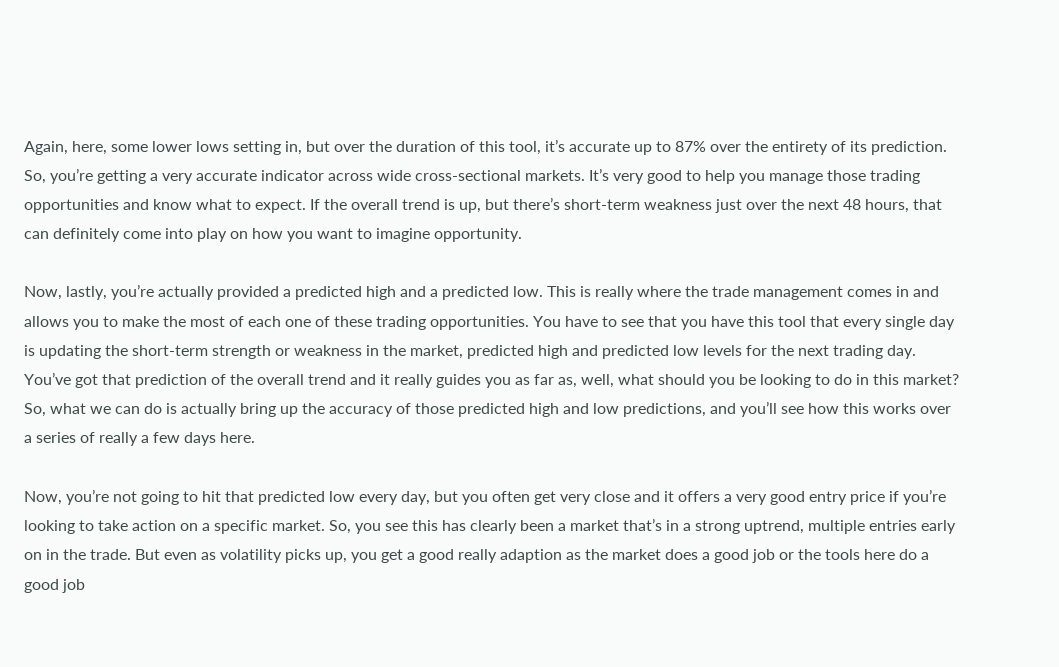Again, here, some lower lows setting in, but over the duration of this tool, it’s accurate up to 87% over the entirety of its prediction. So, you’re getting a very accurate indicator across wide cross-sectional markets. It’s very good to help you manage those trading opportunities and know what to expect. If the overall trend is up, but there’s short-term weakness just over the next 48 hours, that can definitely come into play on how you want to imagine opportunity.

Now, lastly, you’re actually provided a predicted high and a predicted low. This is really where the trade management comes in and allows you to make the most of each one of these trading opportunities. You have to see that you have this tool that every single day is updating the short-term strength or weakness in the market, predicted high and predicted low levels for the next trading day. You’ve got that prediction of the overall trend and it really guides you as far as, well, what should you be looking to do in this market? So, what we can do is actually bring up the accuracy of those predicted high and low predictions, and you’ll see how this works over a series of really a few days here.

Now, you’re not going to hit that predicted low every day, but you often get very close and it offers a very good entry price if you’re looking to take action on a specific market. So, you see this has clearly been a market that’s in a strong uptrend, multiple entries early on in the trade. But even as volatility picks up, you get a good really adaption as the market does a good job or the tools here do a good job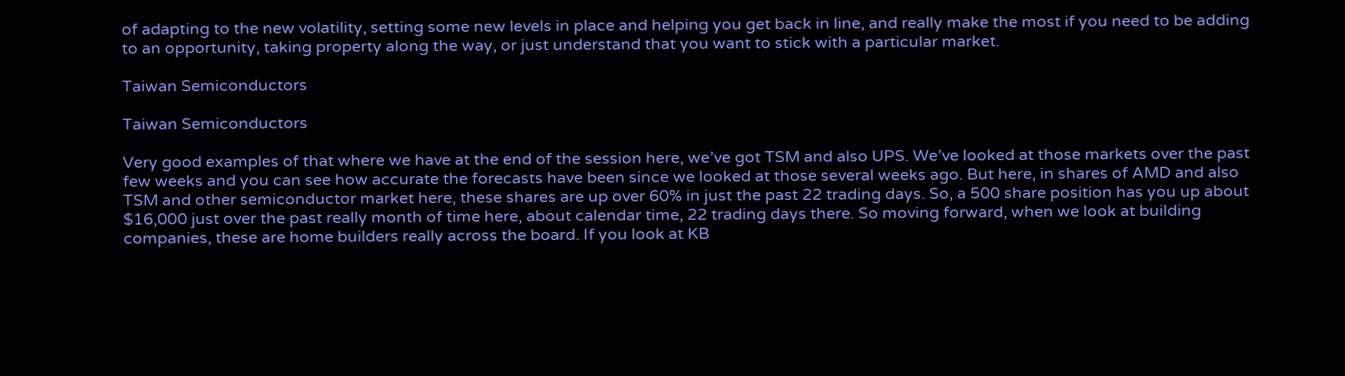of adapting to the new volatility, setting some new levels in place and helping you get back in line, and really make the most if you need to be adding to an opportunity, taking property along the way, or just understand that you want to stick with a particular market.

Taiwan Semiconductors

Taiwan Semiconductors

Very good examples of that where we have at the end of the session here, we’ve got TSM and also UPS. We’ve looked at those markets over the past few weeks and you can see how accurate the forecasts have been since we looked at those several weeks ago. But here, in shares of AMD and also TSM and other semiconductor market here, these shares are up over 60% in just the past 22 trading days. So, a 500 share position has you up about $16,000 just over the past really month of time here, about calendar time, 22 trading days there. So moving forward, when we look at building companies, these are home builders really across the board. If you look at KB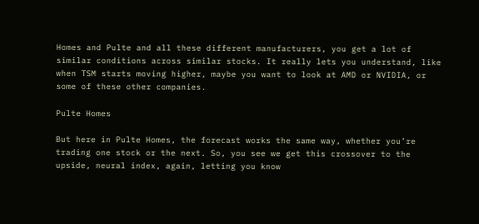Homes and Pulte and all these different manufacturers, you get a lot of similar conditions across similar stocks. It really lets you understand, like when TSM starts moving higher, maybe you want to look at AMD or NVIDIA, or some of these other companies.

Pulte Homes

But here in Pulte Homes, the forecast works the same way, whether you’re trading one stock or the next. So, you see we get this crossover to the upside, neural index, again, letting you know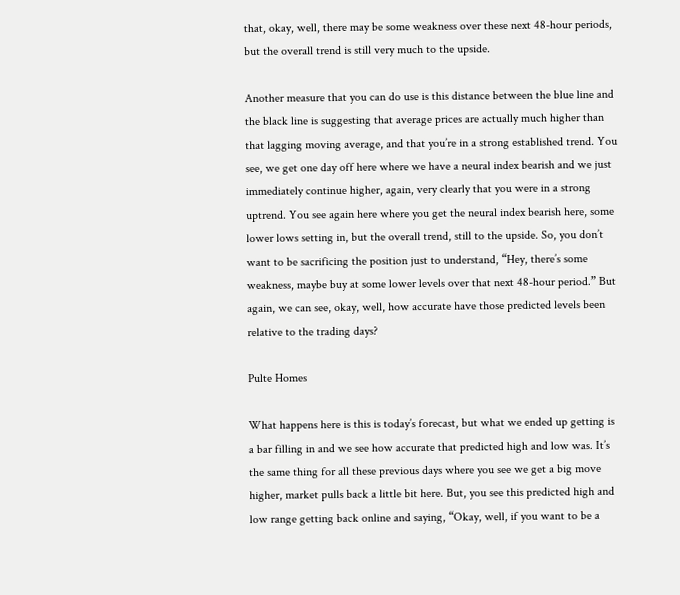that, okay, well, there may be some weakness over these next 48-hour periods, but the overall trend is still very much to the upside.

Another measure that you can do use is this distance between the blue line and the black line is suggesting that average prices are actually much higher than that lagging moving average, and that you’re in a strong established trend. You see, we get one day off here where we have a neural index bearish and we just immediately continue higher, again, very clearly that you were in a strong uptrend. You see again here where you get the neural index bearish here, some lower lows setting in, but the overall trend, still to the upside. So, you don’t want to be sacrificing the position just to understand, “Hey, there’s some weakness, maybe buy at some lower levels over that next 48-hour period.” But again, we can see, okay, well, how accurate have those predicted levels been relative to the trading days?

Pulte Homes

What happens here is this is today’s forecast, but what we ended up getting is a bar filling in and we see how accurate that predicted high and low was. It’s the same thing for all these previous days where you see we get a big move higher, market pulls back a little bit here. But, you see this predicted high and low range getting back online and saying, “Okay, well, if you want to be a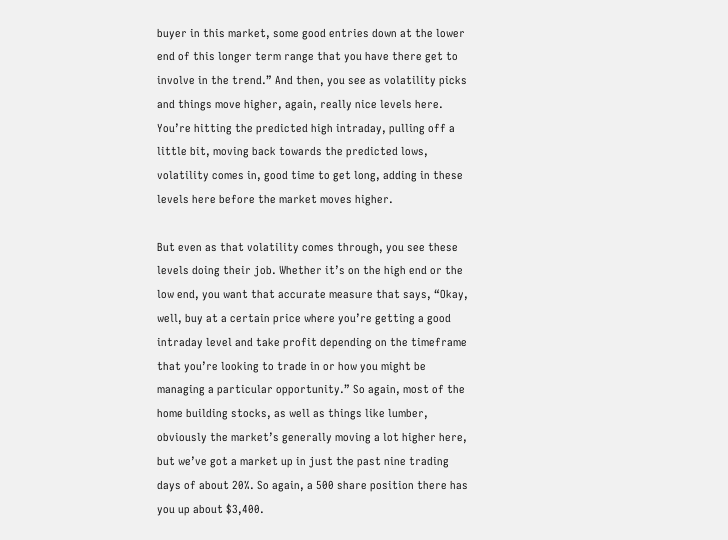buyer in this market, some good entries down at the lower end of this longer term range that you have there get to involve in the trend.” And then, you see as volatility picks and things move higher, again, really nice levels here. You’re hitting the predicted high intraday, pulling off a little bit, moving back towards the predicted lows, volatility comes in, good time to get long, adding in these levels here before the market moves higher.

But even as that volatility comes through, you see these levels doing their job. Whether it’s on the high end or the low end, you want that accurate measure that says, “Okay, well, buy at a certain price where you’re getting a good intraday level and take profit depending on the timeframe that you’re looking to trade in or how you might be managing a particular opportunity.” So again, most of the home building stocks, as well as things like lumber, obviously the market’s generally moving a lot higher here, but we’ve got a market up in just the past nine trading days of about 20%. So again, a 500 share position there has you up about $3,400.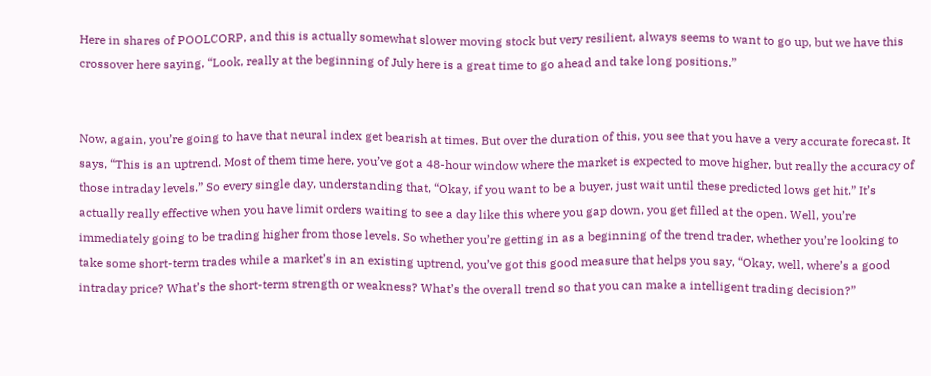Here in shares of POOLCORP, and this is actually somewhat slower moving stock but very resilient, always seems to want to go up, but we have this crossover here saying, “Look, really at the beginning of July here is a great time to go ahead and take long positions.”


Now, again, you’re going to have that neural index get bearish at times. But over the duration of this, you see that you have a very accurate forecast. It says, “This is an uptrend. Most of them time here, you’ve got a 48-hour window where the market is expected to move higher, but really the accuracy of those intraday levels.” So every single day, understanding that, “Okay, if you want to be a buyer, just wait until these predicted lows get hit.” It’s actually really effective when you have limit orders waiting to see a day like this where you gap down, you get filled at the open. Well, you’re immediately going to be trading higher from those levels. So whether you’re getting in as a beginning of the trend trader, whether you’re looking to take some short-term trades while a market’s in an existing uptrend, you’ve got this good measure that helps you say, “Okay, well, where’s a good intraday price? What’s the short-term strength or weakness? What’s the overall trend so that you can make a intelligent trading decision?”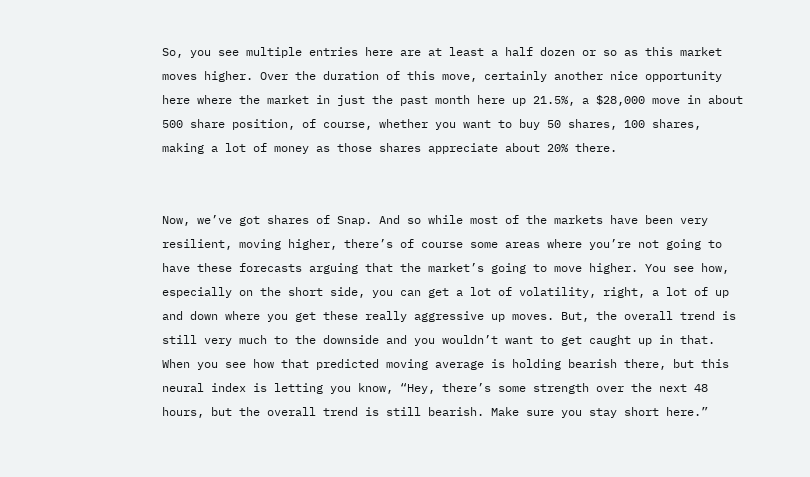So, you see multiple entries here are at least a half dozen or so as this market moves higher. Over the duration of this move, certainly another nice opportunity here where the market in just the past month here up 21.5%, a $28,000 move in about 500 share position, of course, whether you want to buy 50 shares, 100 shares, making a lot of money as those shares appreciate about 20% there.


Now, we’ve got shares of Snap. And so while most of the markets have been very resilient, moving higher, there’s of course some areas where you’re not going to have these forecasts arguing that the market’s going to move higher. You see how, especially on the short side, you can get a lot of volatility, right, a lot of up and down where you get these really aggressive up moves. But, the overall trend is still very much to the downside and you wouldn’t want to get caught up in that. When you see how that predicted moving average is holding bearish there, but this neural index is letting you know, “Hey, there’s some strength over the next 48 hours, but the overall trend is still bearish. Make sure you stay short here.”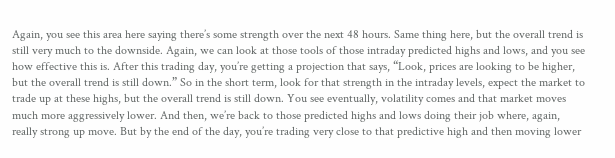Again, you see this area here saying there’s some strength over the next 48 hours. Same thing here, but the overall trend is still very much to the downside. Again, we can look at those tools of those intraday predicted highs and lows, and you see how effective this is. After this trading day, you’re getting a projection that says, “Look, prices are looking to be higher, but the overall trend is still down.” So in the short term, look for that strength in the intraday levels, expect the market to trade up at these highs, but the overall trend is still down. You see eventually, volatility comes and that market moves much more aggressively lower. And then, we’re back to those predicted highs and lows doing their job where, again, really strong up move. But by the end of the day, you’re trading very close to that predictive high and then moving lower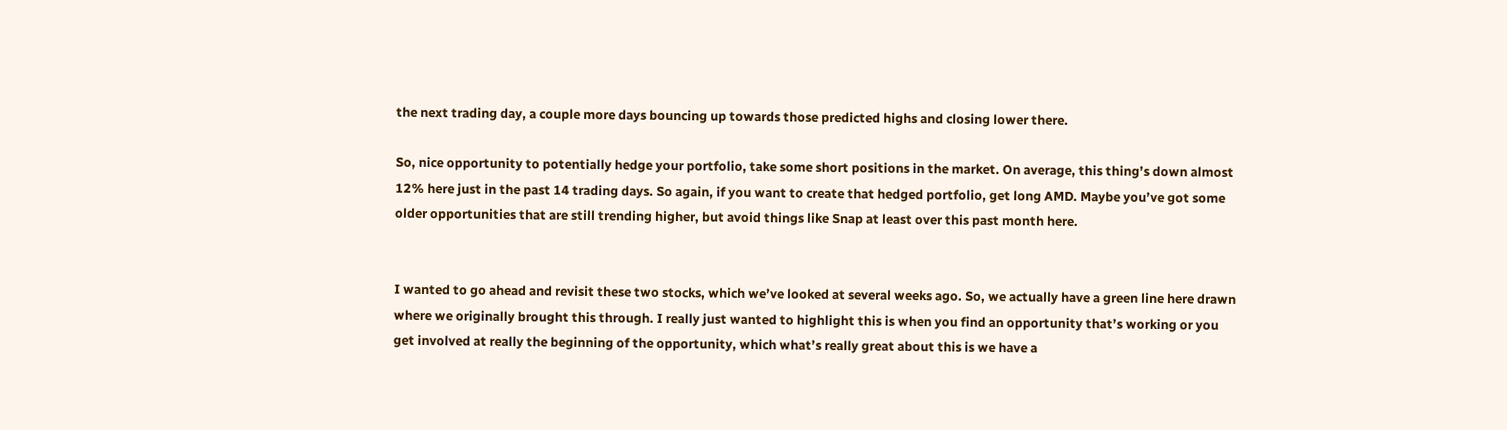the next trading day, a couple more days bouncing up towards those predicted highs and closing lower there.

So, nice opportunity to potentially hedge your portfolio, take some short positions in the market. On average, this thing’s down almost 12% here just in the past 14 trading days. So again, if you want to create that hedged portfolio, get long AMD. Maybe you’ve got some older opportunities that are still trending higher, but avoid things like Snap at least over this past month here.


I wanted to go ahead and revisit these two stocks, which we’ve looked at several weeks ago. So, we actually have a green line here drawn where we originally brought this through. I really just wanted to highlight this is when you find an opportunity that’s working or you get involved at really the beginning of the opportunity, which what’s really great about this is we have a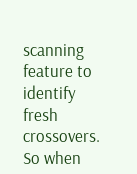scanning feature to identify fresh crossovers. So when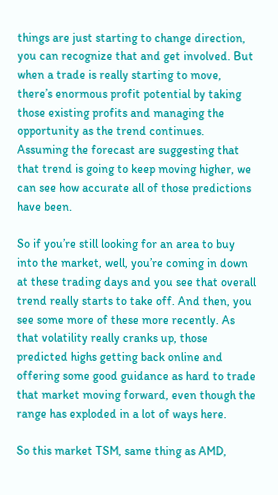things are just starting to change direction, you can recognize that and get involved. But when a trade is really starting to move, there’s enormous profit potential by taking those existing profits and managing the opportunity as the trend continues. Assuming the forecast are suggesting that that trend is going to keep moving higher, we can see how accurate all of those predictions have been.

So if you’re still looking for an area to buy into the market, well, you’re coming in down at these trading days and you see that overall trend really starts to take off. And then, you see some more of these more recently. As that volatility really cranks up, those predicted highs getting back online and offering some good guidance as hard to trade that market moving forward, even though the range has exploded in a lot of ways here.

So this market TSM, same thing as AMD,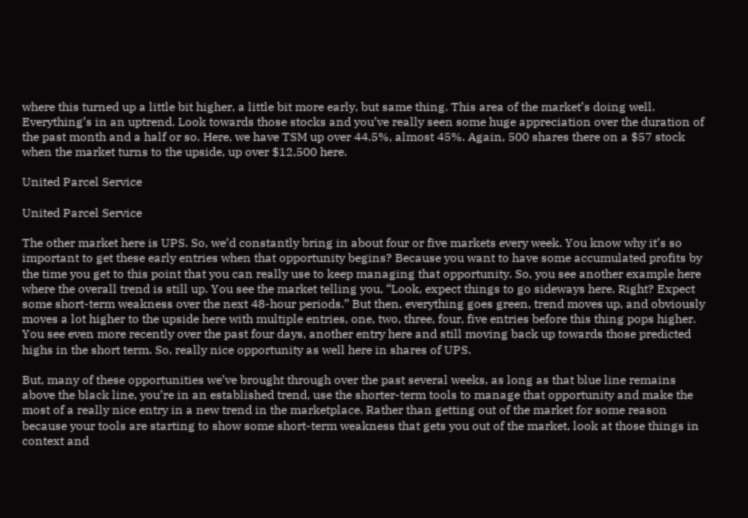where this turned up a little bit higher, a little bit more early, but same thing. This area of the market’s doing well. Everything’s in an uptrend. Look towards those stocks and you’ve really seen some huge appreciation over the duration of the past month and a half or so. Here, we have TSM up over 44.5%, almost 45%. Again, 500 shares there on a $57 stock when the market turns to the upside, up over $12,500 here.

United Parcel Service

United Parcel Service

The other market here is UPS. So, we’d constantly bring in about four or five markets every week. You know why it’s so important to get these early entries when that opportunity begins? Because you want to have some accumulated profits by the time you get to this point that you can really use to keep managing that opportunity. So, you see another example here where the overall trend is still up. You see the market telling you, “Look, expect things to go sideways here. Right? Expect some short-term weakness over the next 48-hour periods.” But then, everything goes green, trend moves up, and obviously moves a lot higher to the upside here with multiple entries, one, two, three, four, five entries before this thing pops higher. You see even more recently over the past four days, another entry here and still moving back up towards those predicted highs in the short term. So, really nice opportunity as well here in shares of UPS.

But, many of these opportunities we’ve brought through over the past several weeks, as long as that blue line remains above the black line, you’re in an established trend, use the shorter-term tools to manage that opportunity and make the most of a really nice entry in a new trend in the marketplace. Rather than getting out of the market for some reason because your tools are starting to show some short-term weakness that gets you out of the market, look at those things in context and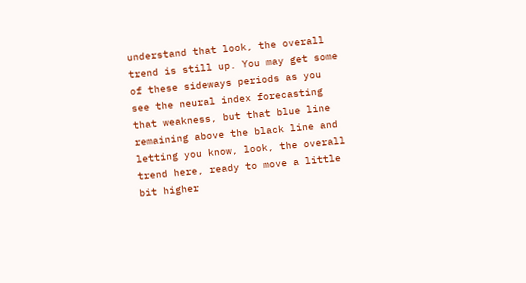understand that look, the overall trend is still up. You may get some of these sideways periods as you see the neural index forecasting that weakness, but that blue line remaining above the black line and letting you know, look, the overall trend here, ready to move a little bit higher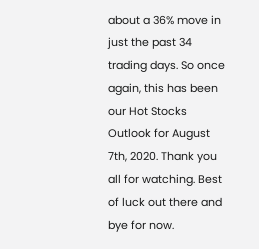about a 36% move in just the past 34 trading days. So once again, this has been our Hot Stocks Outlook for August 7th, 2020. Thank you all for watching. Best of luck out there and bye for now.